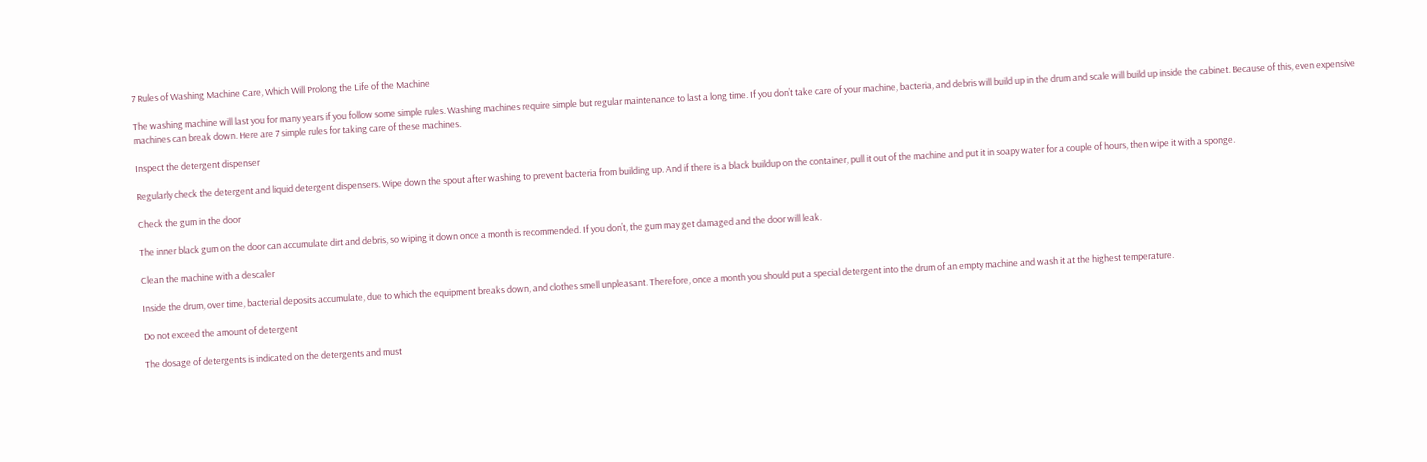7 Rules of Washing Machine Care, Which Will Prolong the Life of the Machine

The washing machine will last you for many years if you follow some simple rules. Washing machines require simple but regular maintenance to last a long time. If you don’t take care of your machine, bacteria, and debris will build up in the drum and scale will build up inside the cabinet. Because of this, even expensive machines can break down. Here are 7 simple rules for taking care of these machines.

Inspect the detergent dispenser

Regularly check the detergent and liquid detergent dispensers. Wipe down the spout after washing to prevent bacteria from building up. And if there is a black buildup on the container, pull it out of the machine and put it in soapy water for a couple of hours, then wipe it with a sponge.

Check the gum in the door

The inner black gum on the door can accumulate dirt and debris, so wiping it down once a month is recommended. If you don’t, the gum may get damaged and the door will leak.

Clean the machine with a descaler

Inside the drum, over time, bacterial deposits accumulate, due to which the equipment breaks down, and clothes smell unpleasant. Therefore, once a month you should put a special detergent into the drum of an empty machine and wash it at the highest temperature.

Do not exceed the amount of detergent

The dosage of detergents is indicated on the detergents and must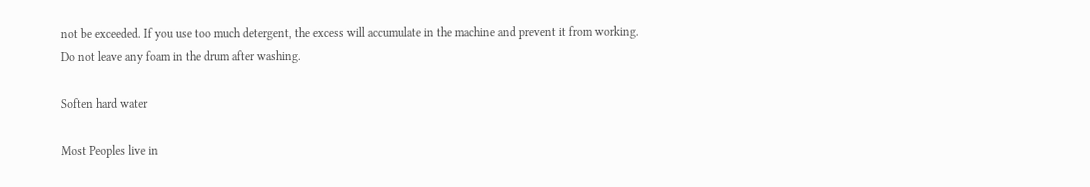not be exceeded. If you use too much detergent, the excess will accumulate in the machine and prevent it from working. Do not leave any foam in the drum after washing.

Soften hard water

Most Peoples live in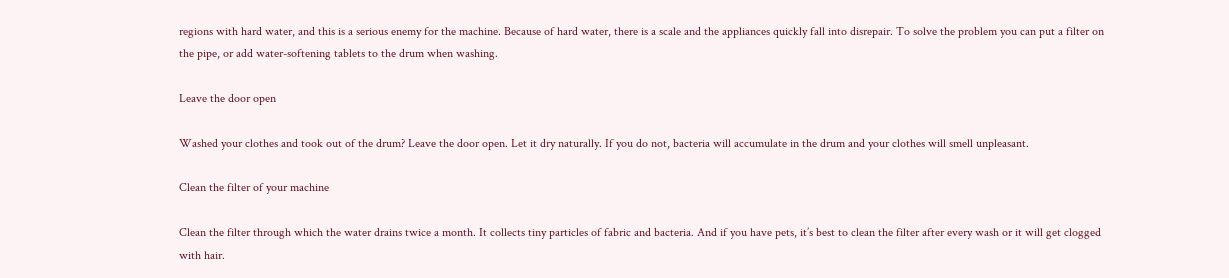regions with hard water, and this is a serious enemy for the machine. Because of hard water, there is a scale and the appliances quickly fall into disrepair. To solve the problem you can put a filter on the pipe, or add water-softening tablets to the drum when washing.

Leave the door open

Washed your clothes and took out of the drum? Leave the door open. Let it dry naturally. If you do not, bacteria will accumulate in the drum and your clothes will smell unpleasant.

Clean the filter of your machine

Clean the filter through which the water drains twice a month. It collects tiny particles of fabric and bacteria. And if you have pets, it’s best to clean the filter after every wash or it will get clogged with hair.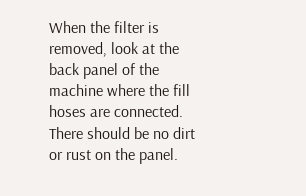When the filter is removed, look at the back panel of the machine where the fill hoses are connected. There should be no dirt or rust on the panel.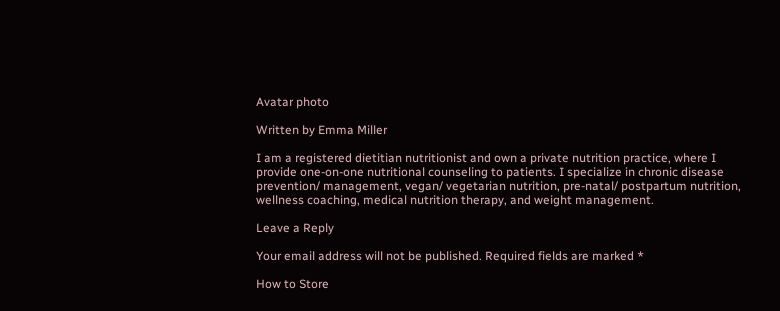Avatar photo

Written by Emma Miller

I am a registered dietitian nutritionist and own a private nutrition practice, where I provide one-on-one nutritional counseling to patients. I specialize in chronic disease prevention/ management, vegan/ vegetarian nutrition, pre-natal/ postpartum nutrition, wellness coaching, medical nutrition therapy, and weight management.

Leave a Reply

Your email address will not be published. Required fields are marked *

How to Store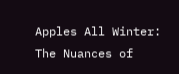Apples All Winter: The Nuances of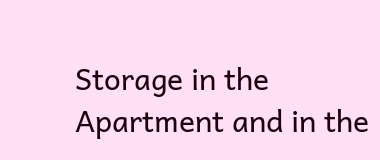Storage in the Apartment and in the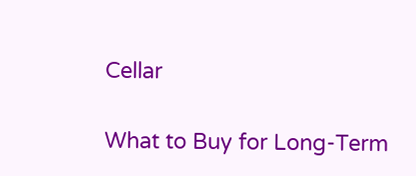Cellar

What to Buy for Long-Term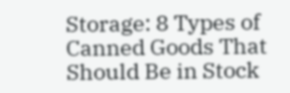Storage: 8 Types of Canned Goods That Should Be in Stock